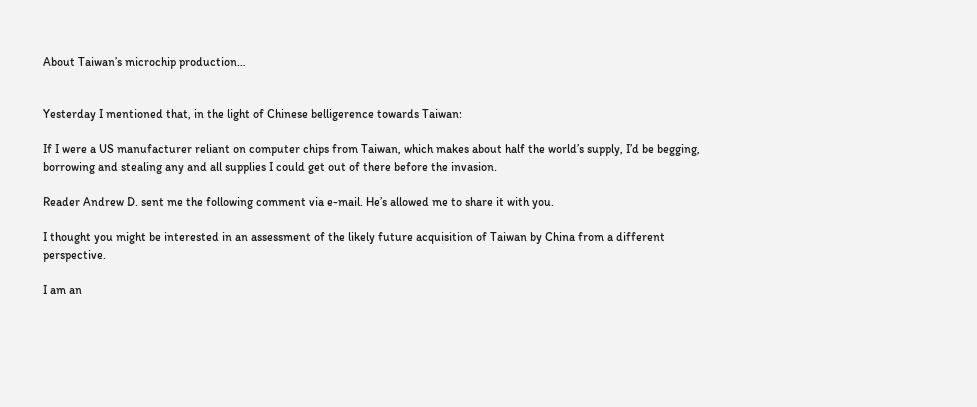About Taiwan’s microchip production…


Yesterday I mentioned that, in the light of Chinese belligerence towards Taiwan:

If I were a US manufacturer reliant on computer chips from Taiwan, which makes about half the world’s supply, I’d be begging, borrowing and stealing any and all supplies I could get out of there before the invasion.

Reader Andrew D. sent me the following comment via e-mail. He’s allowed me to share it with you.

I thought you might be interested in an assessment of the likely future acquisition of Taiwan by China from a different perspective.

I am an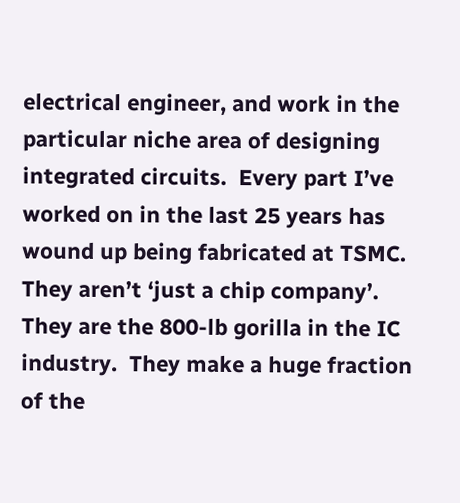electrical engineer, and work in the particular niche area of designing integrated circuits.  Every part I’ve worked on in the last 25 years has wound up being fabricated at TSMC.  They aren’t ‘just a chip company’.  They are the 800-lb gorilla in the IC industry.  They make a huge fraction of the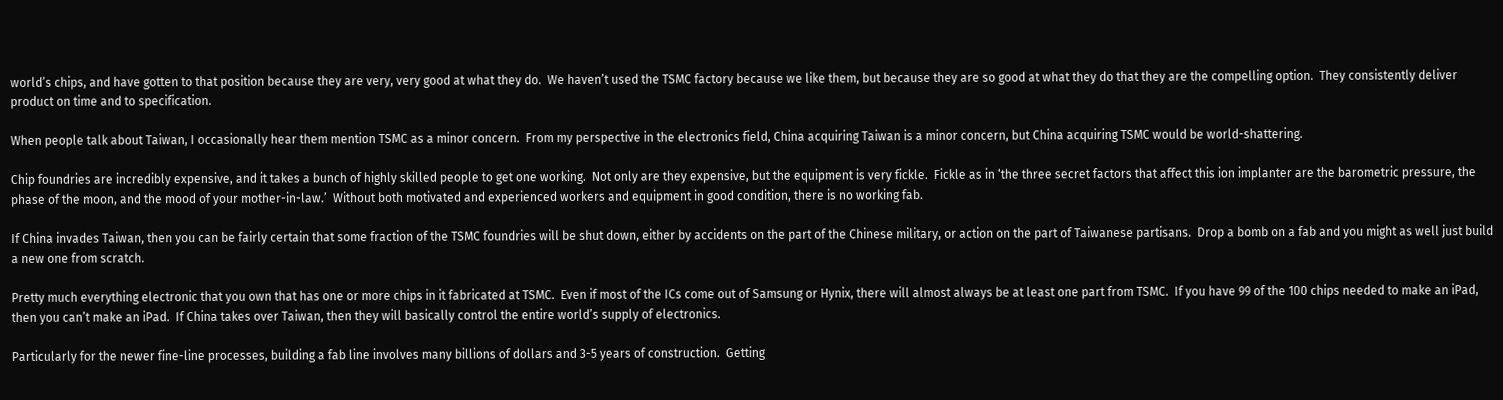world’s chips, and have gotten to that position because they are very, very good at what they do.  We haven’t used the TSMC factory because we like them, but because they are so good at what they do that they are the compelling option.  They consistently deliver product on time and to specification.

When people talk about Taiwan, I occasionally hear them mention TSMC as a minor concern.  From my perspective in the electronics field, China acquiring Taiwan is a minor concern, but China acquiring TSMC would be world-shattering.

Chip foundries are incredibly expensive, and it takes a bunch of highly skilled people to get one working.  Not only are they expensive, but the equipment is very fickle.  Fickle as in ‘the three secret factors that affect this ion implanter are the barometric pressure, the phase of the moon, and the mood of your mother-in-law.’  Without both motivated and experienced workers and equipment in good condition, there is no working fab.

If China invades Taiwan, then you can be fairly certain that some fraction of the TSMC foundries will be shut down, either by accidents on the part of the Chinese military, or action on the part of Taiwanese partisans.  Drop a bomb on a fab and you might as well just build a new one from scratch.

Pretty much everything electronic that you own that has one or more chips in it fabricated at TSMC.  Even if most of the ICs come out of Samsung or Hynix, there will almost always be at least one part from TSMC.  If you have 99 of the 100 chips needed to make an iPad, then you can’t make an iPad.  If China takes over Taiwan, then they will basically control the entire world’s supply of electronics.

Particularly for the newer fine-line processes, building a fab line involves many billions of dollars and 3-5 years of construction.  Getting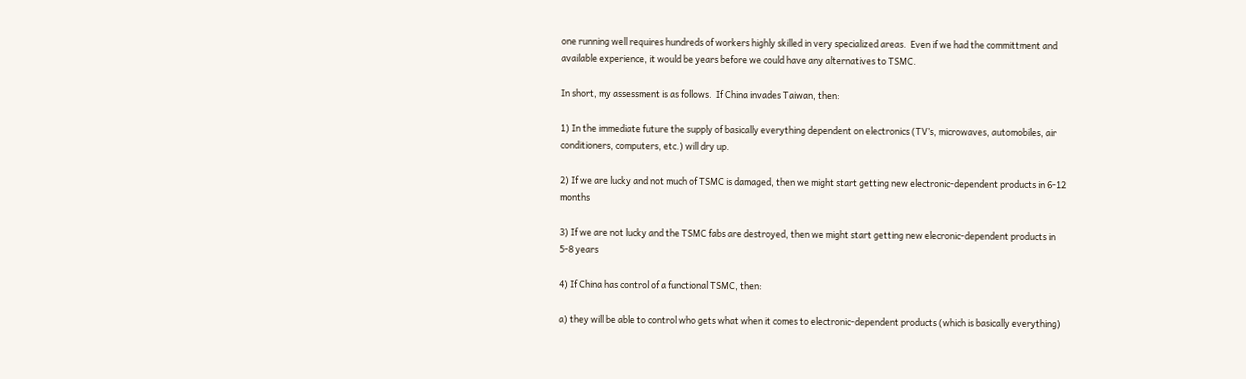one running well requires hundreds of workers highly skilled in very specialized areas.  Even if we had the committment and available experience, it would be years before we could have any alternatives to TSMC.

In short, my assessment is as follows.  If China invades Taiwan, then:

1) In the immediate future the supply of basically everything dependent on electronics (TV’s, microwaves, automobiles, air conditioners, computers, etc.) will dry up.

2) If we are lucky and not much of TSMC is damaged, then we might start getting new electronic-dependent products in 6-12 months

3) If we are not lucky and the TSMC fabs are destroyed, then we might start getting new elecronic-dependent products in 5-8 years

4) If China has control of a functional TSMC, then:

a) they will be able to control who gets what when it comes to electronic-dependent products (which is basically everything)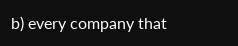b) every company that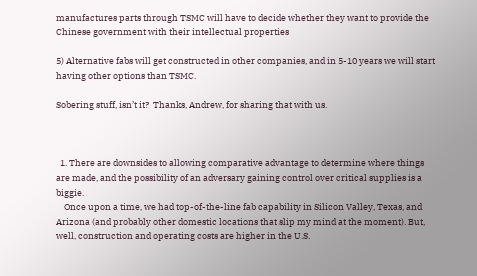manufactures parts through TSMC will have to decide whether they want to provide the Chinese government with their intellectual properties

5) Alternative fabs will get constructed in other companies, and in 5-10 years we will start having other options than TSMC.

Sobering stuff, isn’t it?  Thanks, Andrew, for sharing that with us.



  1. There are downsides to allowing comparative advantage to determine where things are made, and the possibility of an adversary gaining control over critical supplies is a biggie.
    Once upon a time, we had top-of-the-line fab capability in Silicon Valley, Texas, and Arizona (and probably other domestic locations that slip my mind at the moment). But, well, construction and operating costs are higher in the U.S.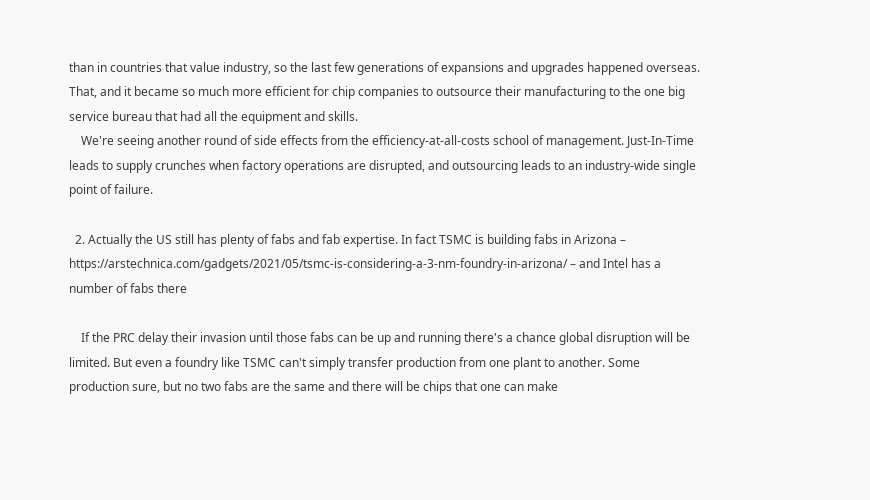than in countries that value industry, so the last few generations of expansions and upgrades happened overseas. That, and it became so much more efficient for chip companies to outsource their manufacturing to the one big service bureau that had all the equipment and skills.
    We're seeing another round of side effects from the efficiency-at-all-costs school of management. Just-In-Time leads to supply crunches when factory operations are disrupted, and outsourcing leads to an industry-wide single point of failure.

  2. Actually the US still has plenty of fabs and fab expertise. In fact TSMC is building fabs in Arizona – https://arstechnica.com/gadgets/2021/05/tsmc-is-considering-a-3-nm-foundry-in-arizona/ – and Intel has a number of fabs there

    If the PRC delay their invasion until those fabs can be up and running there's a chance global disruption will be limited. But even a foundry like TSMC can't simply transfer production from one plant to another. Some production sure, but no two fabs are the same and there will be chips that one can make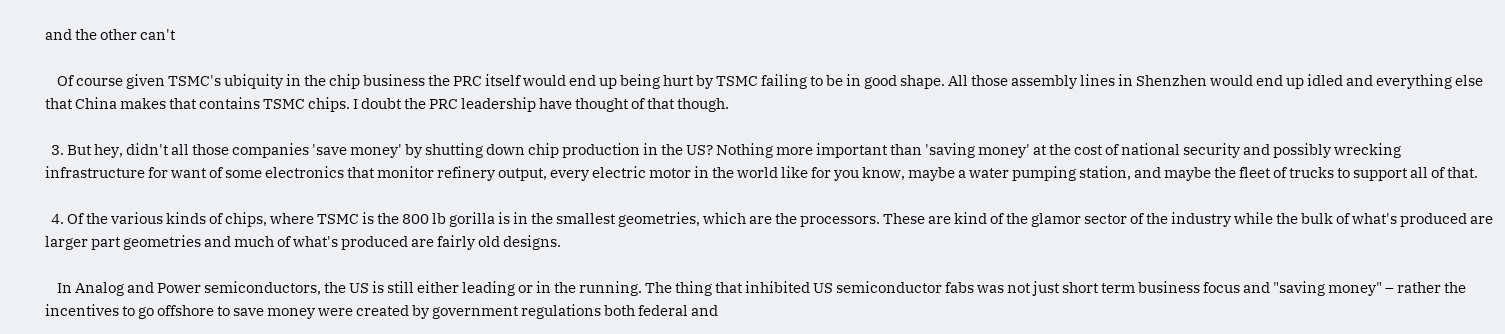and the other can't

    Of course given TSMC's ubiquity in the chip business the PRC itself would end up being hurt by TSMC failing to be in good shape. All those assembly lines in Shenzhen would end up idled and everything else that China makes that contains TSMC chips. I doubt the PRC leadership have thought of that though.

  3. But hey, didn't all those companies 'save money' by shutting down chip production in the US? Nothing more important than 'saving money' at the cost of national security and possibly wrecking infrastructure for want of some electronics that monitor refinery output, every electric motor in the world like for you know, maybe a water pumping station, and maybe the fleet of trucks to support all of that.

  4. Of the various kinds of chips, where TSMC is the 800 lb gorilla is in the smallest geometries, which are the processors. These are kind of the glamor sector of the industry while the bulk of what's produced are larger part geometries and much of what's produced are fairly old designs.

    In Analog and Power semiconductors, the US is still either leading or in the running. The thing that inhibited US semiconductor fabs was not just short term business focus and "saving money" – rather the incentives to go offshore to save money were created by government regulations both federal and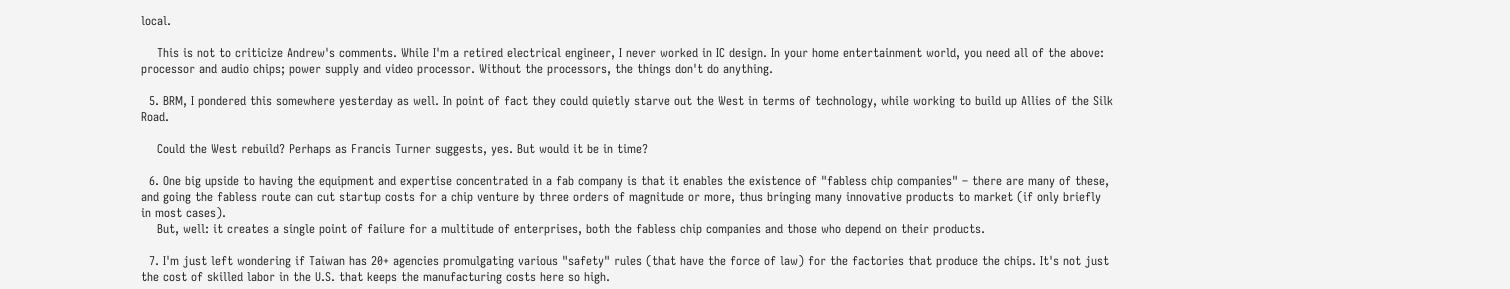local.

    This is not to criticize Andrew's comments. While I'm a retired electrical engineer, I never worked in IC design. In your home entertainment world, you need all of the above: processor and audio chips; power supply and video processor. Without the processors, the things don't do anything.

  5. BRM, I pondered this somewhere yesterday as well. In point of fact they could quietly starve out the West in terms of technology, while working to build up Allies of the Silk Road.

    Could the West rebuild? Perhaps as Francis Turner suggests, yes. But would it be in time?

  6. One big upside to having the equipment and expertise concentrated in a fab company is that it enables the existence of "fabless chip companies" – there are many of these, and going the fabless route can cut startup costs for a chip venture by three orders of magnitude or more, thus bringing many innovative products to market (if only briefly in most cases).
    But, well: it creates a single point of failure for a multitude of enterprises, both the fabless chip companies and those who depend on their products.

  7. I'm just left wondering if Taiwan has 20+ agencies promulgating various "safety" rules (that have the force of law) for the factories that produce the chips. It's not just the cost of skilled labor in the U.S. that keeps the manufacturing costs here so high.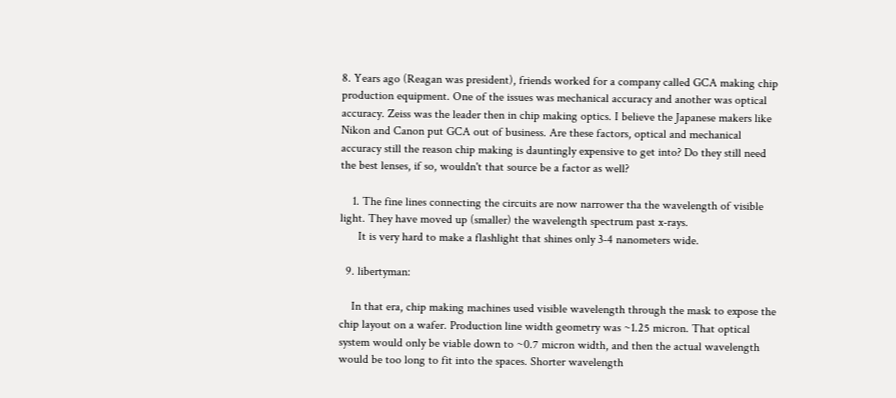8. Years ago (Reagan was president), friends worked for a company called GCA making chip production equipment. One of the issues was mechanical accuracy and another was optical accuracy. Zeiss was the leader then in chip making optics. I believe the Japanese makers like Nikon and Canon put GCA out of business. Are these factors, optical and mechanical accuracy still the reason chip making is dauntingly expensive to get into? Do they still need the best lenses, if so, wouldn't that source be a factor as well?

    1. The fine lines connecting the circuits are now narrower tha the wavelength of visible light. They have moved up (smaller) the wavelength spectrum past x-rays.
      It is very hard to make a flashlight that shines only 3-4 nanometers wide.

  9. libertyman:

    In that era, chip making machines used visible wavelength through the mask to expose the chip layout on a wafer. Production line width geometry was ~1.25 micron. That optical system would only be viable down to ~0.7 micron width, and then the actual wavelength would be too long to fit into the spaces. Shorter wavelength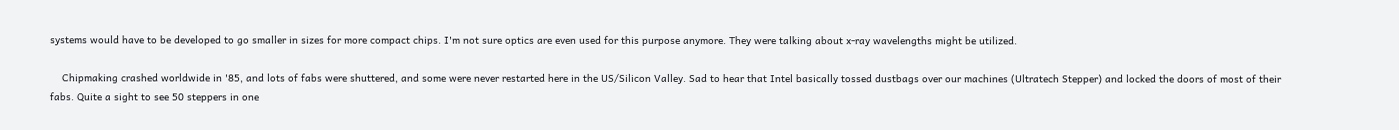systems would have to be developed to go smaller in sizes for more compact chips. I'm not sure optics are even used for this purpose anymore. They were talking about x-ray wavelengths might be utilized.

    Chipmaking crashed worldwide in '85, and lots of fabs were shuttered, and some were never restarted here in the US/Silicon Valley. Sad to hear that Intel basically tossed dustbags over our machines (Ultratech Stepper) and locked the doors of most of their fabs. Quite a sight to see 50 steppers in one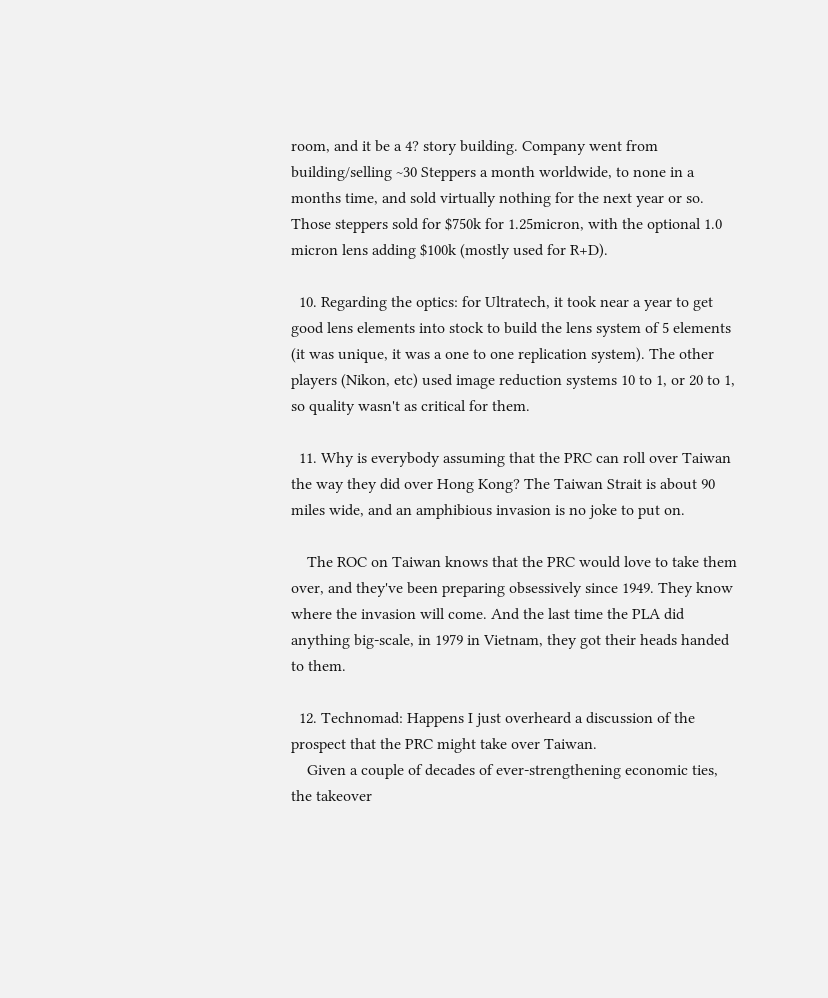room, and it be a 4? story building. Company went from building/selling ~30 Steppers a month worldwide, to none in a months time, and sold virtually nothing for the next year or so. Those steppers sold for $750k for 1.25micron, with the optional 1.0 micron lens adding $100k (mostly used for R+D).

  10. Regarding the optics: for Ultratech, it took near a year to get good lens elements into stock to build the lens system of 5 elements (it was unique, it was a one to one replication system). The other players (Nikon, etc) used image reduction systems 10 to 1, or 20 to 1, so quality wasn't as critical for them.

  11. Why is everybody assuming that the PRC can roll over Taiwan the way they did over Hong Kong? The Taiwan Strait is about 90 miles wide, and an amphibious invasion is no joke to put on.

    The ROC on Taiwan knows that the PRC would love to take them over, and they've been preparing obsessively since 1949. They know where the invasion will come. And the last time the PLA did anything big-scale, in 1979 in Vietnam, they got their heads handed to them.

  12. Technomad: Happens I just overheard a discussion of the prospect that the PRC might take over Taiwan.
    Given a couple of decades of ever-strengthening economic ties, the takeover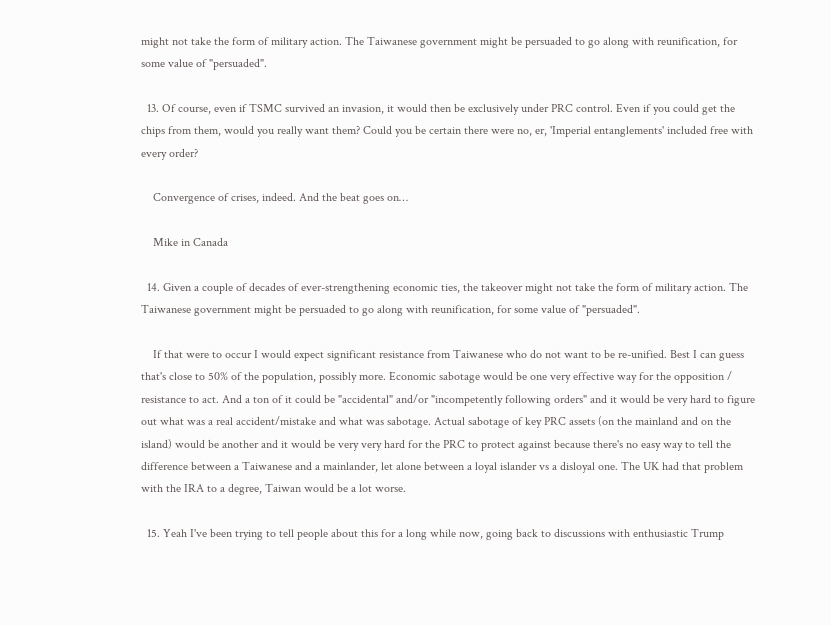might not take the form of military action. The Taiwanese government might be persuaded to go along with reunification, for some value of "persuaded".

  13. Of course, even if TSMC survived an invasion, it would then be exclusively under PRC control. Even if you could get the chips from them, would you really want them? Could you be certain there were no, er, 'Imperial entanglements' included free with every order?

    Convergence of crises, indeed. And the beat goes on…

    Mike in Canada

  14. Given a couple of decades of ever-strengthening economic ties, the takeover might not take the form of military action. The Taiwanese government might be persuaded to go along with reunification, for some value of "persuaded".

    If that were to occur I would expect significant resistance from Taiwanese who do not want to be re-unified. Best I can guess that's close to 50% of the population, possibly more. Economic sabotage would be one very effective way for the opposition / resistance to act. And a ton of it could be "accidental" and/or "incompetently following orders" and it would be very hard to figure out what was a real accident/mistake and what was sabotage. Actual sabotage of key PRC assets (on the mainland and on the island) would be another and it would be very very hard for the PRC to protect against because there's no easy way to tell the difference between a Taiwanese and a mainlander, let alone between a loyal islander vs a disloyal one. The UK had that problem with the IRA to a degree, Taiwan would be a lot worse.

  15. Yeah I've been trying to tell people about this for a long while now, going back to discussions with enthusiastic Trump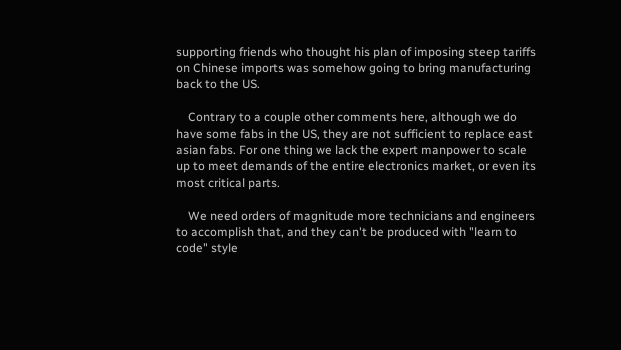supporting friends who thought his plan of imposing steep tariffs on Chinese imports was somehow going to bring manufacturing back to the US.

    Contrary to a couple other comments here, although we do have some fabs in the US, they are not sufficient to replace east asian fabs. For one thing we lack the expert manpower to scale up to meet demands of the entire electronics market, or even its most critical parts.

    We need orders of magnitude more technicians and engineers to accomplish that, and they can't be produced with "learn to code" style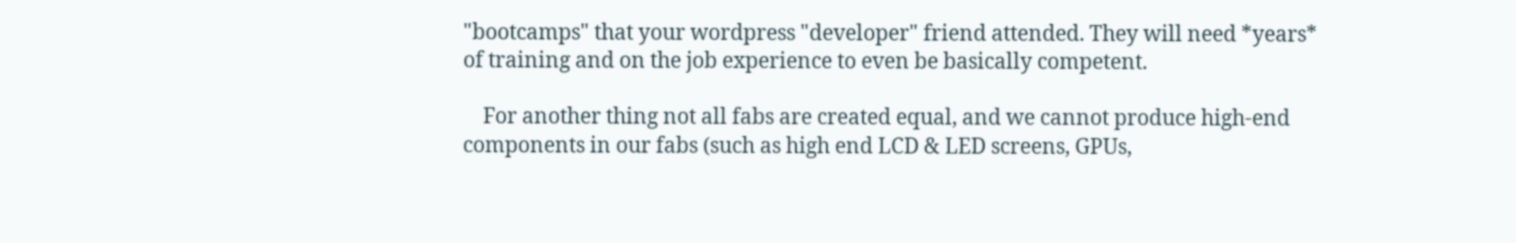"bootcamps" that your wordpress "developer" friend attended. They will need *years* of training and on the job experience to even be basically competent.

    For another thing not all fabs are created equal, and we cannot produce high-end components in our fabs (such as high end LCD & LED screens, GPUs,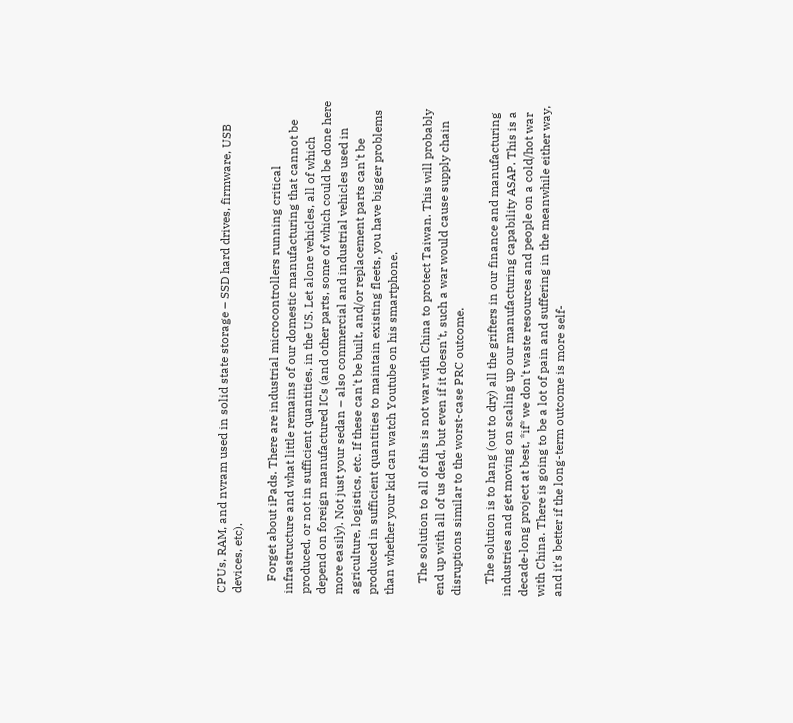CPUs, RAM, and nvram used in solid state storage – SSD hard drives, firmware, USB devices, etc).

    Forget about iPads. There are industrial microcontrollers running critical infrastructure and what little remains of our domestic manufacturing that cannot be produced, or not in sufficient quantities, in the US. Let alone vehicles, all of which depend on foreign manufactured ICs (and other parts, some of which could be done here more easily). Not just your sedan – also commercial and industrial vehicles used in agriculture, logistics, etc. If these can't be built, and/or replacement parts can't be produced in sufficient quantities to maintain existing fleets, you have bigger problems than whether your kid can watch Youtube on his smartphone.

    The solution to all of this is not war with China to protect Taiwan. This will probably end up with all of us dead, but even if it doesn't, such a war would cause supply chain disruptions similar to the worst-case PRC outcome.

    The solution is to hang (out to dry) all the grifters in our finance and manufacturing industries and get moving on scaling up our manufacturing capability ASAP. This is a decade-long project at best, *if* we don't waste resources and people on a cold/hot war with China. There is going to be a lot of pain and suffering in the meanwhile either way, and it's better if the long-term outcome is more self-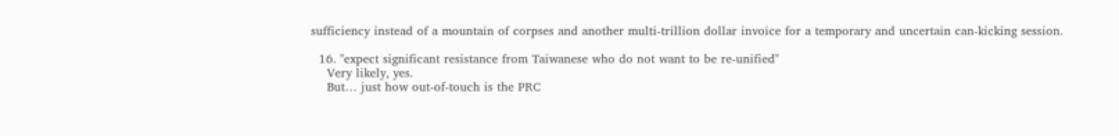sufficiency instead of a mountain of corpses and another multi-trillion dollar invoice for a temporary and uncertain can-kicking session.

  16. "expect significant resistance from Taiwanese who do not want to be re-unified"
    Very likely, yes.
    But… just how out-of-touch is the PRC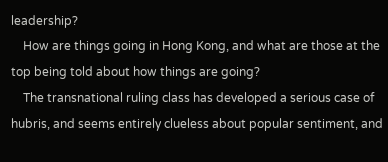leadership?
    How are things going in Hong Kong, and what are those at the top being told about how things are going?
    The transnational ruling class has developed a serious case of hubris, and seems entirely clueless about popular sentiment, and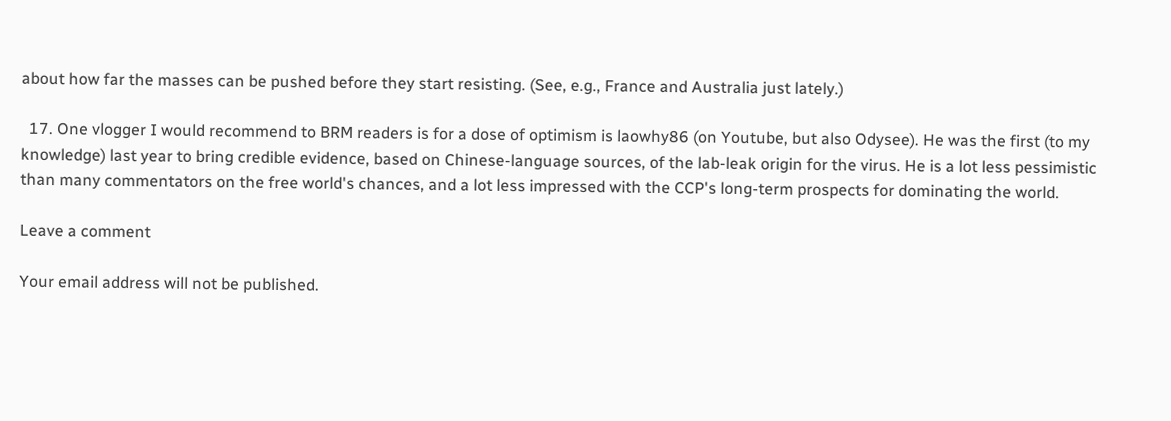about how far the masses can be pushed before they start resisting. (See, e.g., France and Australia just lately.)

  17. One vlogger I would recommend to BRM readers is for a dose of optimism is laowhy86 (on Youtube, but also Odysee). He was the first (to my knowledge) last year to bring credible evidence, based on Chinese-language sources, of the lab-leak origin for the virus. He is a lot less pessimistic than many commentators on the free world's chances, and a lot less impressed with the CCP's long-term prospects for dominating the world.

Leave a comment

Your email address will not be published.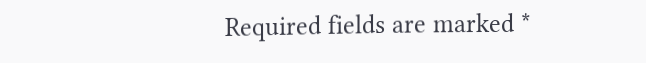Required fields are marked *